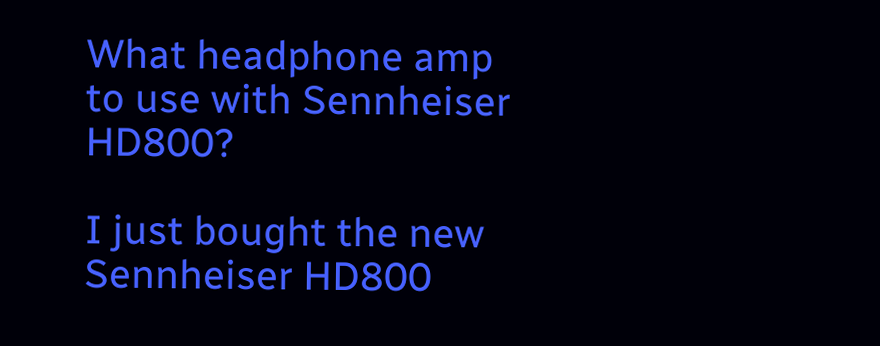What headphone amp to use with Sennheiser HD800?

I just bought the new Sennheiser HD800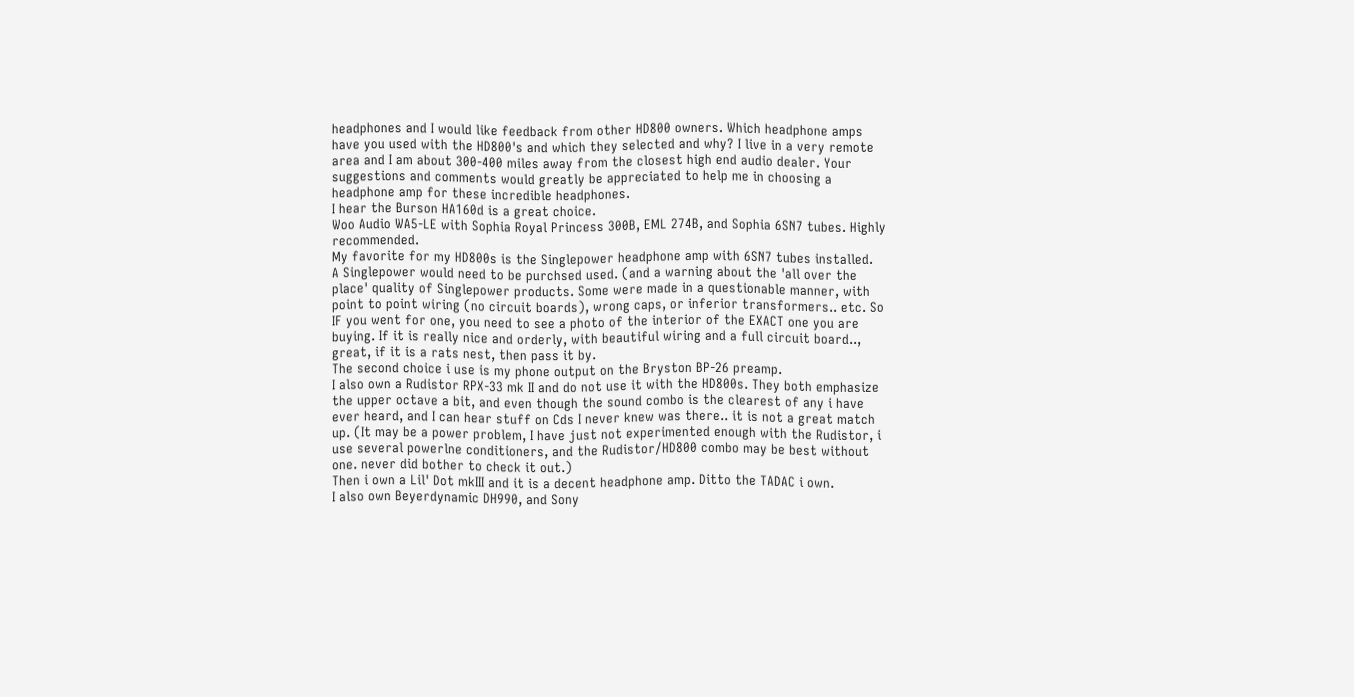headphones and I would like feedback from other HD800 owners. Which headphone amps have you used with the HD800's and which they selected and why? I live in a very remote area and I am about 300-400 miles away from the closest high end audio dealer. Your suggestions and comments would greatly be appreciated to help me in choosing a headphone amp for these incredible headphones.
I hear the Burson HA160d is a great choice.
Woo Audio WA5-LE with Sophia Royal Princess 300B, EML 274B, and Sophia 6SN7 tubes. Highly recommended.
My favorite for my HD800s is the Singlepower headphone amp with 6SN7 tubes installed.
A Singlepower would need to be purchsed used. (and a warning about the 'all over the place' quality of Singlepower products. Some were made in a questionable manner, with point to point wiring (no circuit boards), wrong caps, or inferior transformers.. etc. So IF you went for one, you need to see a photo of the interior of the EXACT one you are buying. If it is really nice and orderly, with beautiful wiring and a full circuit board.., great, if it is a rats nest, then pass it by.
The second choice i use is my phone output on the Bryston BP-26 preamp.
I also own a Rudistor RPX-33 mk II and do not use it with the HD800s. They both emphasize the upper octave a bit, and even though the sound combo is the clearest of any i have ever heard, and I can hear stuff on Cds I never knew was there.. it is not a great match up. (It may be a power problem, I have just not experimented enough with the Rudistor, i use several powerlne conditioners, and the Rudistor/HD800 combo may be best without one. never did bother to check it out.)
Then i own a Lil' Dot mkIII and it is a decent headphone amp. Ditto the TADAC i own.
I also own Beyerdynamic DH990, and Sony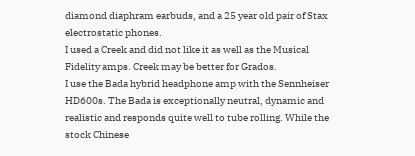diamond diaphram earbuds, and a 25 year old pair of Stax electrostatic phones.
I used a Creek and did not like it as well as the Musical Fidelity amps. Creek may be better for Grados.
I use the Bada hybrid headphone amp with the Sennheiser HD600s. The Bada is exceptionally neutral, dynamic and realistic and responds quite well to tube rolling. While the stock Chinese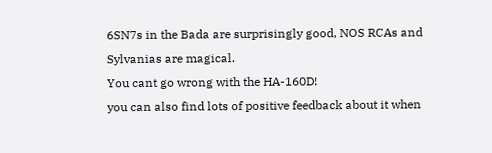6SN7s in the Bada are surprisingly good, NOS RCAs and Sylvanias are magical.
You cant go wrong with the HA-160D!
you can also find lots of positive feedback about it when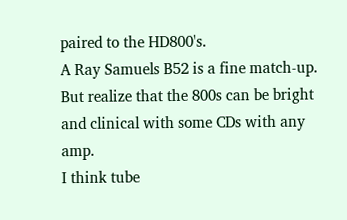paired to the HD800's.
A Ray Samuels B52 is a fine match-up. But realize that the 800s can be bright and clinical with some CDs with any amp.
I think tube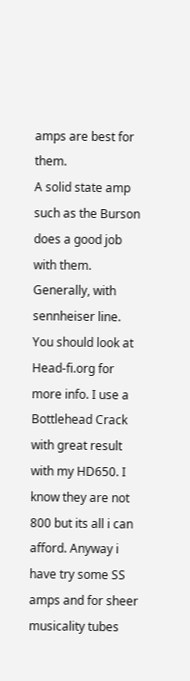amps are best for them.
A solid state amp such as the Burson does a good job with them.
Generally, with sennheiser line.
You should look at Head-fi.org for more info. I use a Bottlehead Crack with great result with my HD650. I know they are not 800 but its all i can afford. Anyway i have try some SS amps and for sheer musicality tubes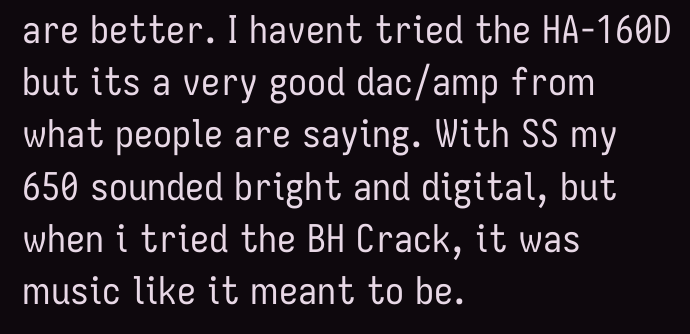are better. I havent tried the HA-160D but its a very good dac/amp from what people are saying. With SS my 650 sounded bright and digital, but when i tried the BH Crack, it was music like it meant to be.